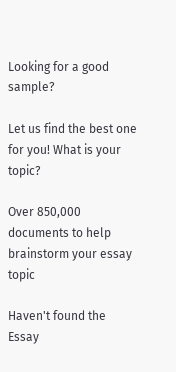Looking for a good sample?

Let us find the best one for you! What is your topic?

Over 850,000 documents to help brainstorm your essay topic

Haven't found the Essay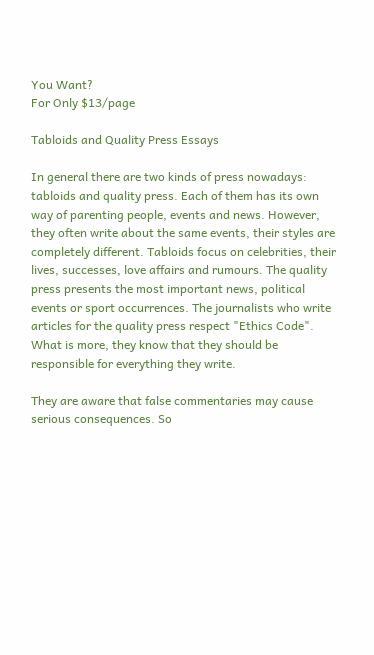You Want?
For Only $13/page

Tabloids and Quality Press Essays

In general there are two kinds of press nowadays: tabloids and quality press. Each of them has its own way of parenting people, events and news. However, they often write about the same events, their styles are completely different. Tabloids focus on celebrities, their lives, successes, love affairs and rumours. The quality press presents the most important news, political events or sport occurrences. The journalists who write articles for the quality press respect "Ethics Code". What is more, they know that they should be responsible for everything they write.

They are aware that false commentaries may cause serious consequences. So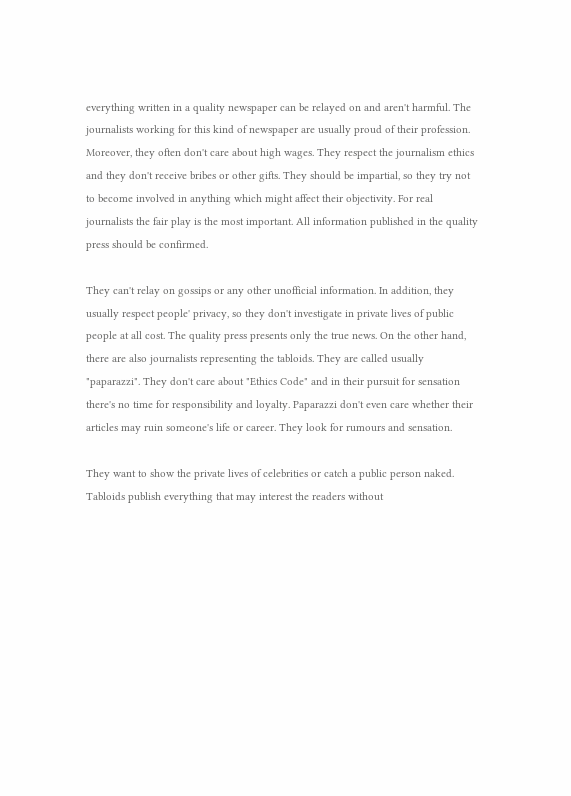everything written in a quality newspaper can be relayed on and aren't harmful. The journalists working for this kind of newspaper are usually proud of their profession. Moreover, they often don't care about high wages. They respect the journalism ethics and they don't receive bribes or other gifts. They should be impartial, so they try not to become involved in anything which might affect their objectivity. For real journalists the fair play is the most important. All information published in the quality press should be confirmed.

They can't relay on gossips or any other unofficial information. In addition, they usually respect people' privacy, so they don't investigate in private lives of public people at all cost. The quality press presents only the true news. On the other hand, there are also journalists representing the tabloids. They are called usually "paparazzi". They don't care about "Ethics Code" and in their pursuit for sensation there's no time for responsibility and loyalty. Paparazzi don't even care whether their articles may ruin someone's life or career. They look for rumours and sensation.

They want to show the private lives of celebrities or catch a public person naked. Tabloids publish everything that may interest the readers without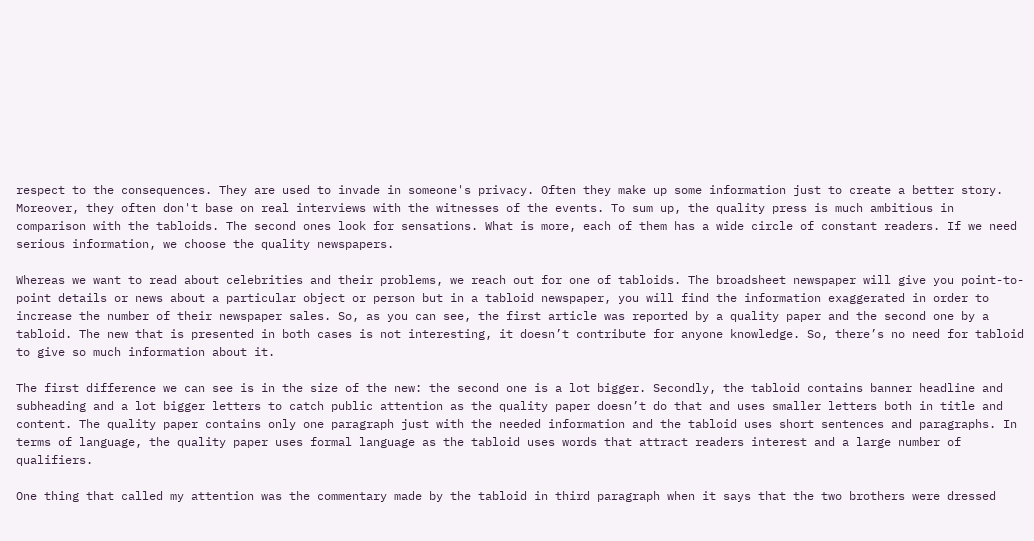respect to the consequences. They are used to invade in someone's privacy. Often they make up some information just to create a better story. Moreover, they often don't base on real interviews with the witnesses of the events. To sum up, the quality press is much ambitious in comparison with the tabloids. The second ones look for sensations. What is more, each of them has a wide circle of constant readers. If we need serious information, we choose the quality newspapers.

Whereas we want to read about celebrities and their problems, we reach out for one of tabloids. The broadsheet newspaper will give you point-to-point details or news about a particular object or person but in a tabloid newspaper, you will find the information exaggerated in order to increase the number of their newspaper sales. So, as you can see, the first article was reported by a quality paper and the second one by a tabloid. The new that is presented in both cases is not interesting, it doesn’t contribute for anyone knowledge. So, there’s no need for tabloid to give so much information about it.

The first difference we can see is in the size of the new: the second one is a lot bigger. Secondly, the tabloid contains banner headline and subheading and a lot bigger letters to catch public attention as the quality paper doesn’t do that and uses smaller letters both in title and content. The quality paper contains only one paragraph just with the needed information and the tabloid uses short sentences and paragraphs. In terms of language, the quality paper uses formal language as the tabloid uses words that attract readers interest and a large number of qualifiers.

One thing that called my attention was the commentary made by the tabloid in third paragraph when it says that the two brothers were dressed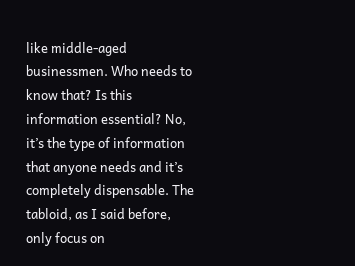like middle-aged businessmen. Who needs to know that? Is this information essential? No, it’s the type of information that anyone needs and it’s completely dispensable. The tabloid, as I said before, only focus on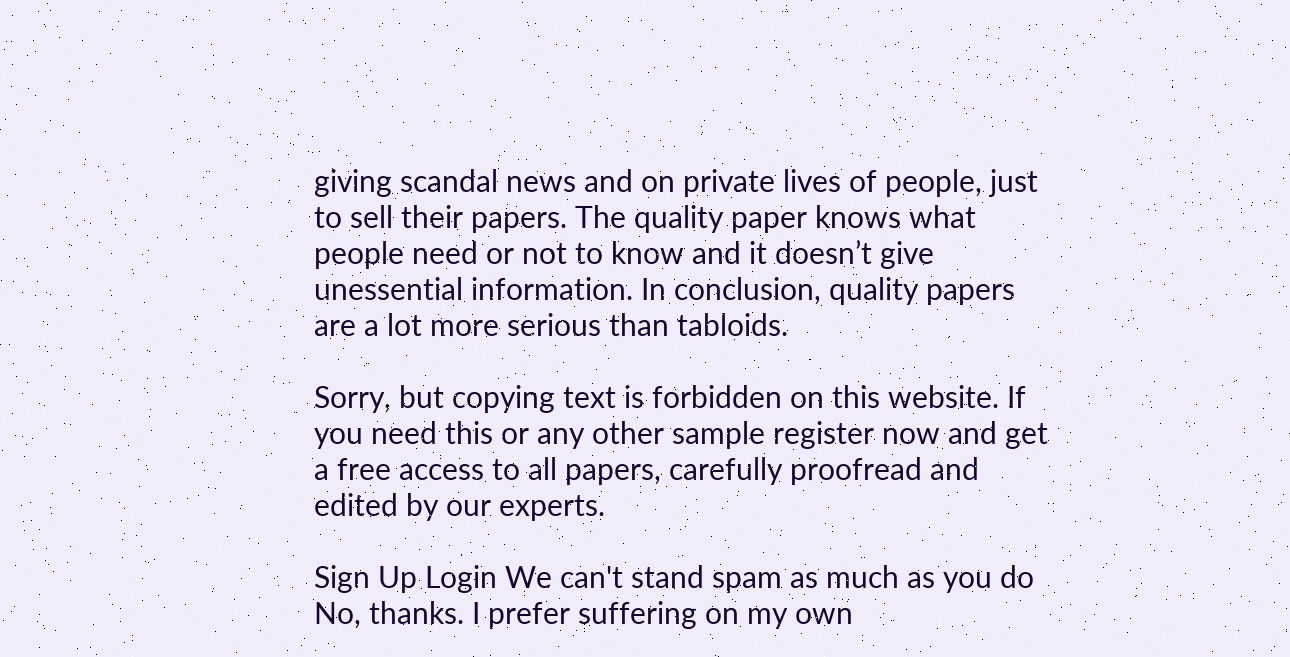giving scandal news and on private lives of people, just to sell their papers. The quality paper knows what people need or not to know and it doesn’t give unessential information. In conclusion, quality papers are a lot more serious than tabloids.

Sorry, but copying text is forbidden on this website. If you need this or any other sample register now and get a free access to all papers, carefully proofread and edited by our experts.

Sign Up Login We can't stand spam as much as you do No, thanks. I prefer suffering on my own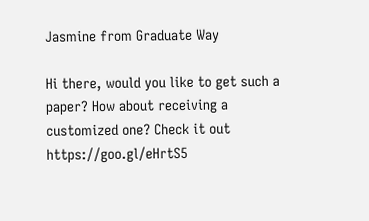Jasmine from Graduate Way

Hi there, would you like to get such a paper? How about receiving a customized one? Check it out https://goo.gl/eHrtS5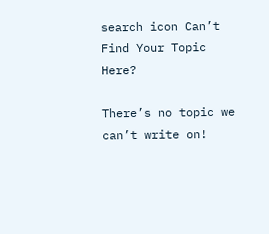search icon Can’t Find Your Topic Here?

There’s no topic we can’t write on!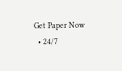Get Paper Now
  • 24/7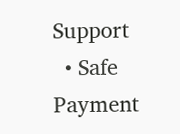Support
  • Safe Payment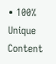• 100% Unique Content